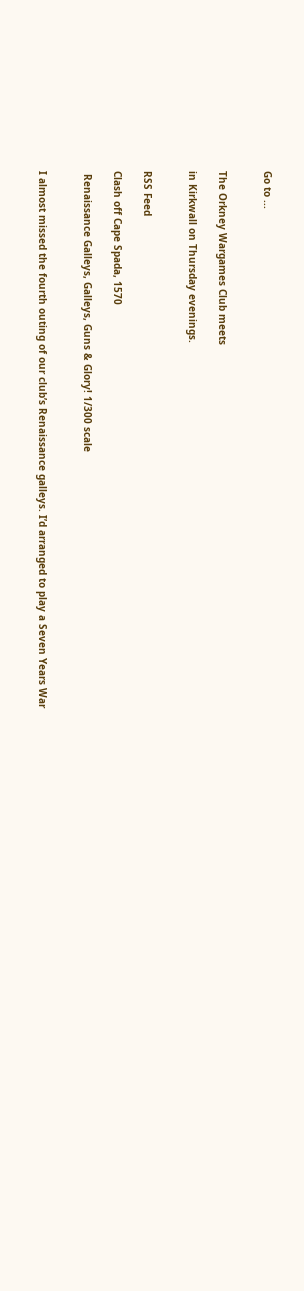Go to ...


The Orkney Wargames Club meets

in Kirkwall on Thursday evenings.


RSS Feed

Clash off Cape Spada, 1570

 Renaissance Galleys, Galleys, Guns & Glory! 1/300 scale


I almost missed the fourth outing of our club’s Renaissance galleys. I’d arranged to play a Seven Years War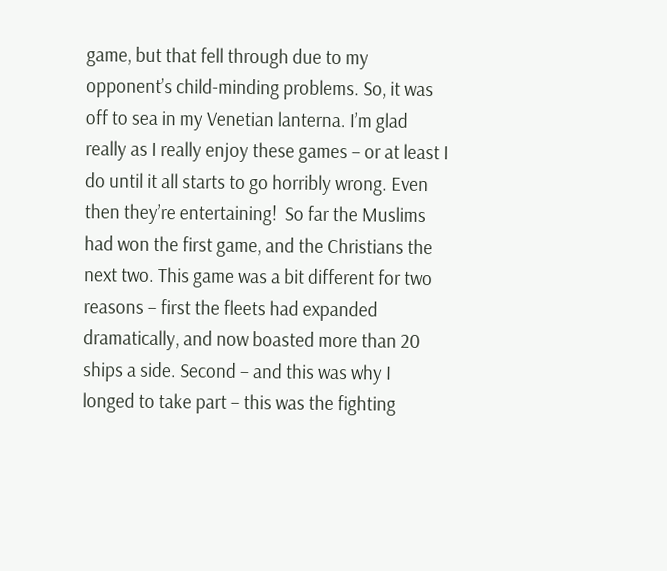game, but that fell through due to my opponent’s child-minding problems. So, it was off to sea in my Venetian lanterna. I’m glad really as I really enjoy these games – or at least I do until it all starts to go horribly wrong. Even then they’re entertaining!  So far the Muslims had won the first game, and the Christians the next two. This game was a bit different for two reasons – first the fleets had expanded dramatically, and now boasted more than 20 ships a side. Second – and this was why I longed to take part – this was the fighting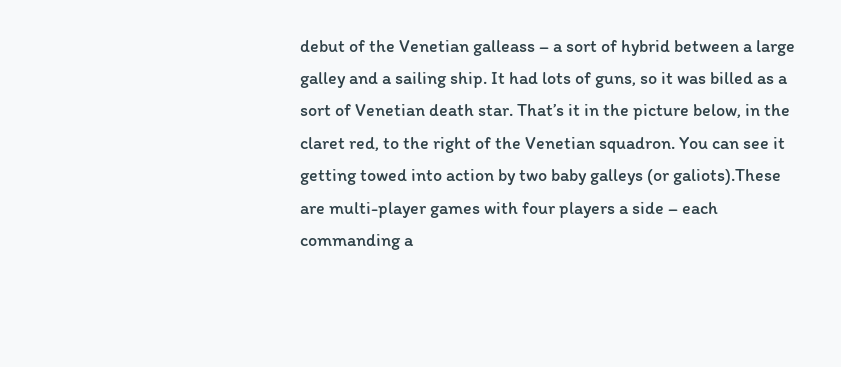debut of the Venetian galleass – a sort of hybrid between a large galley and a sailing ship. It had lots of guns, so it was billed as a sort of Venetian death star. That’s it in the picture below, in the claret red, to the right of the Venetian squadron. You can see it getting towed into action by two baby galleys (or galiots).These are multi-player games with four players a side – each commanding a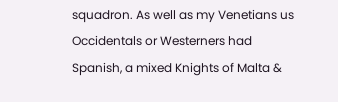squadron. As well as my Venetians us Occidentals or Westerners had Spanish, a mixed Knights of Malta &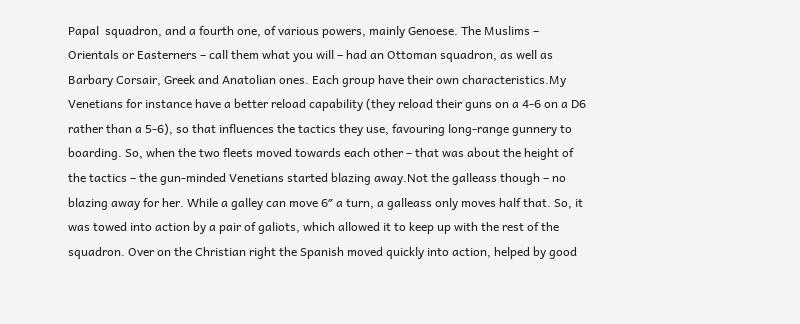Papal  squadron, and a fourth one, of various powers, mainly Genoese. The Muslims – Orientals or Easterners – call them what you will – had an Ottoman squadron, as well as Barbary Corsair, Greek and Anatolian ones. Each group have their own characteristics.My Venetians for instance have a better reload capability (they reload their guns on a 4-6 on a D6 rather than a 5-6), so that influences the tactics they use, favouring long-range gunnery to boarding. So, when the two fleets moved towards each other – that was about the height of the tactics – the gun-minded Venetians started blazing away.Not the galleass though – no blazing away for her. While a galley can move 6″ a turn, a galleass only moves half that. So, it was towed into action by a pair of galiots, which allowed it to keep up with the rest of the squadron. Over on the Christian right the Spanish moved quickly into action, helped by good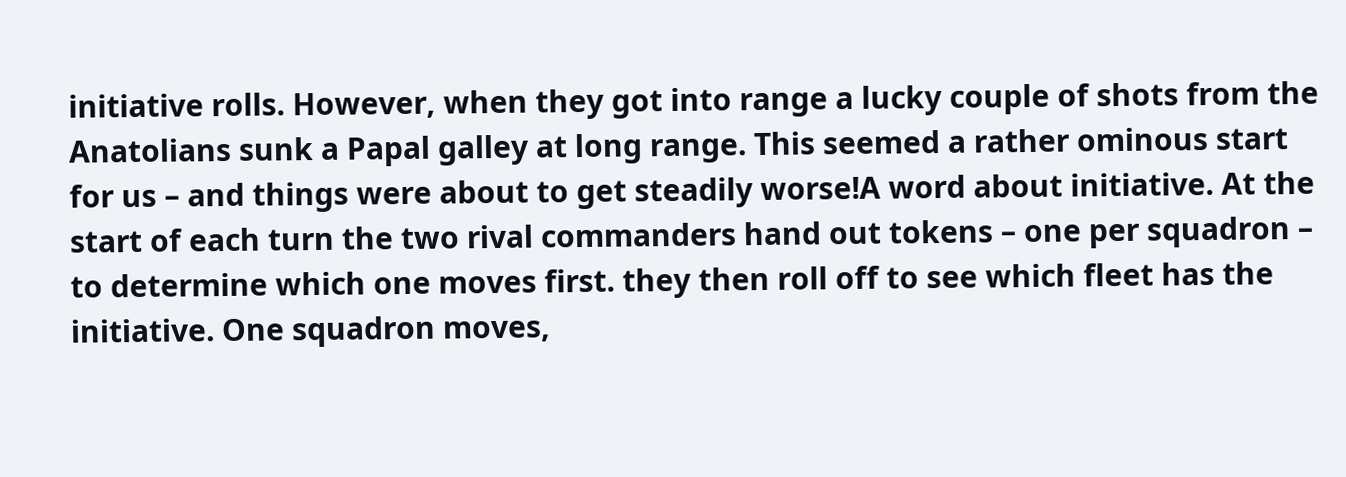initiative rolls. However, when they got into range a lucky couple of shots from the Anatolians sunk a Papal galley at long range. This seemed a rather ominous start for us – and things were about to get steadily worse!A word about initiative. At the start of each turn the two rival commanders hand out tokens – one per squadron – to determine which one moves first. they then roll off to see which fleet has the initiative. One squadron moves,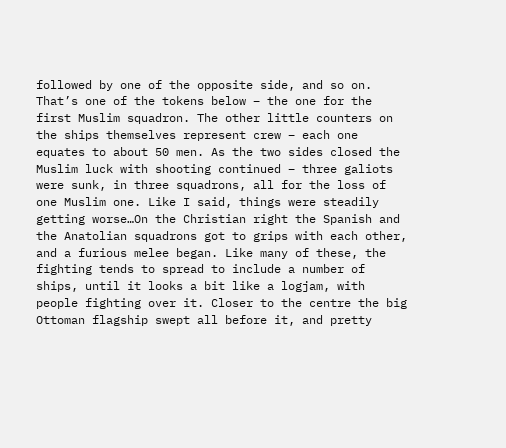followed by one of the opposite side, and so on. That’s one of the tokens below – the one for the first Muslim squadron. The other little counters on the ships themselves represent crew – each one equates to about 50 men. As the two sides closed the Muslim luck with shooting continued – three galiots were sunk, in three squadrons, all for the loss of one Muslim one. Like I said, things were steadily getting worse…On the Christian right the Spanish and the Anatolian squadrons got to grips with each other, and a furious melee began. Like many of these, the fighting tends to spread to include a number of ships, until it looks a bit like a logjam, with people fighting over it. Closer to the centre the big Ottoman flagship swept all before it, and pretty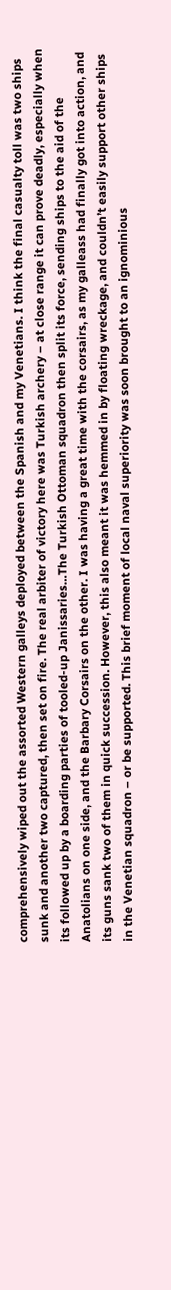comprehensively wiped out the assorted Western galleys deployed between the Spanish and my Venetians. I think the final casualty toll was two ships sunk and another two captured, then set on fire. The real arbiter of victory here was Turkish archery – at close range it can prove deadly, especially when its followed up by a boarding parties of tooled-up Janissaries…The Turkish Ottoman squadron then split its force, sending ships to the aid of the Anatolians on one side, and the Barbary Corsairs on the other. I was having a great time with the corsairs, as my galleass had finally got into action, and its guns sank two of them in quick succession. However, this also meant it was hemmed in by floating wreckage, and couldn’t easily support other ships in the Venetian squadron – or be supported. This brief moment of local naval superiority was soon brought to an ignominious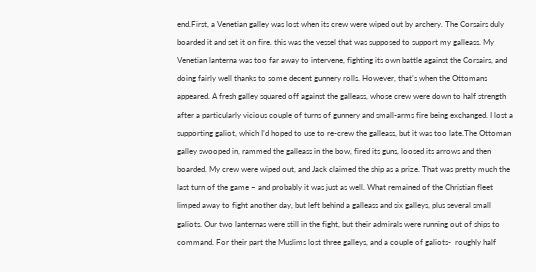end.First, a Venetian galley was lost when its crew were wiped out by archery. The Corsairs duly boarded it and set it on fire. this was the vessel that was supposed to support my galleass. My Venetian lanterna was too far away to intervene, fighting its own battle against the Corsairs, and doing fairly well thanks to some decent gunnery rolls. However, that’s when the Ottomans appeared. A fresh galley squared off against the galleass, whose crew were down to half strength after a particularly vicious couple of turns of gunnery and small-arms fire being exchanged. I lost a supporting galiot, which I’d hoped to use to re-crew the galleass, but it was too late.The Ottoman galley swooped in, rammed the galleass in the bow, fired its guns, loosed its arrows and then boarded. My crew were wiped out, and Jack claimed the ship as a prize. That was pretty much the last turn of the game – and probably it was just as well. What remained of the Christian fleet limped away to fight another day, but left behind a galleass and six galleys, plus several small galiots. Our two lanternas were still in the fight, but their admirals were running out of ships to command. For their part the Muslims lost three galleys, and a couple of galiots-  roughly half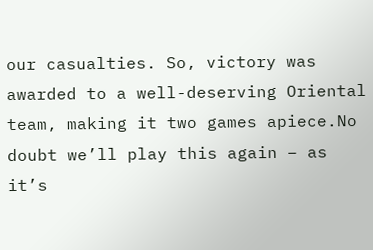our casualties. So, victory was awarded to a well-deserving Oriental team, making it two games apiece.No doubt we’ll play this again – as it’s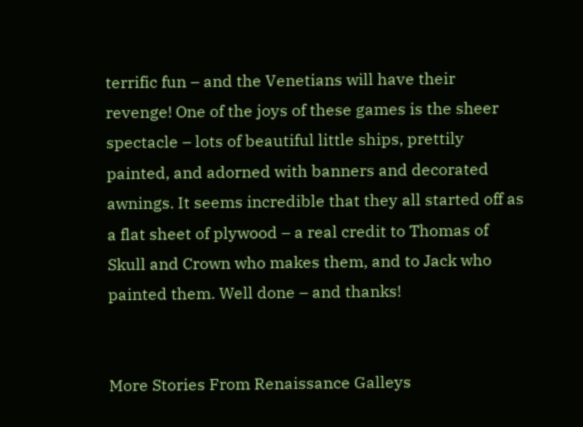terrific fun – and the Venetians will have their revenge! One of the joys of these games is the sheer spectacle – lots of beautiful little ships, prettily painted, and adorned with banners and decorated awnings. It seems incredible that they all started off as a flat sheet of plywood – a real credit to Thomas of Skull and Crown who makes them, and to Jack who painted them. Well done – and thanks!


More Stories From Renaissance Galleys